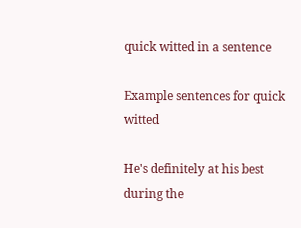quick witted in a sentence

Example sentences for quick witted

He's definitely at his best during the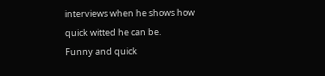interviews when he shows how quick witted he can be.
Funny and quick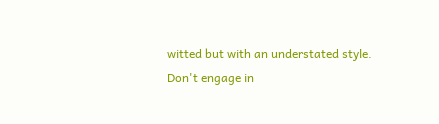witted but with an understated style.
Don't engage in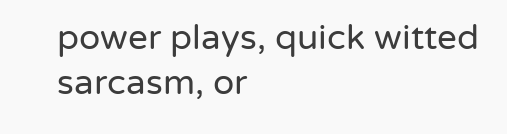power plays, quick witted sarcasm, or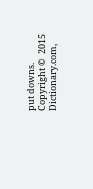put downs.
Copyright ©  2015 Dictionary.com,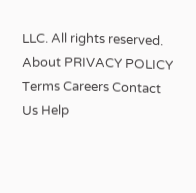LLC. All rights reserved.
About PRIVACY POLICY Terms Careers Contact Us Help